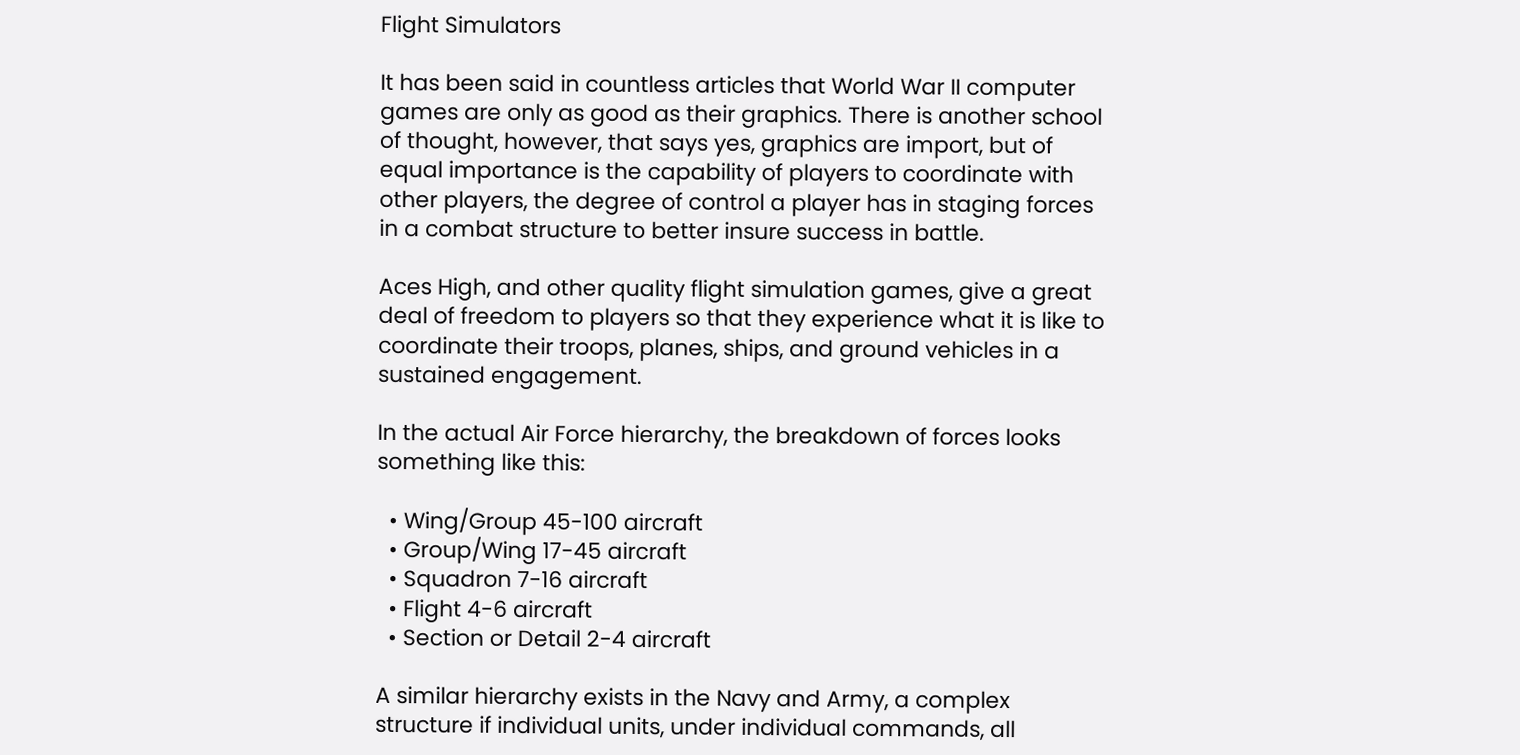Flight Simulators

It has been said in countless articles that World War II computer games are only as good as their graphics. There is another school of thought, however, that says yes, graphics are import, but of equal importance is the capability of players to coordinate with other players, the degree of control a player has in staging forces in a combat structure to better insure success in battle.

Aces High, and other quality flight simulation games, give a great deal of freedom to players so that they experience what it is like to coordinate their troops, planes, ships, and ground vehicles in a sustained engagement.

In the actual Air Force hierarchy, the breakdown of forces looks something like this:

  • Wing/Group 45-100 aircraft
  • Group/Wing 17-45 aircraft
  • Squadron 7-16 aircraft
  • Flight 4-6 aircraft
  • Section or Detail 2-4 aircraft

A similar hierarchy exists in the Navy and Army, a complex structure if individual units, under individual commands, all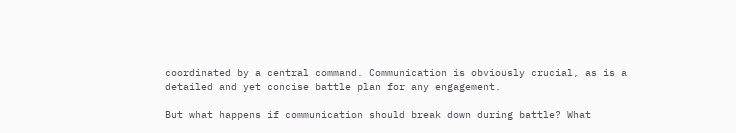coordinated by a central command. Communication is obviously crucial, as is a detailed and yet concise battle plan for any engagement.

But what happens if communication should break down during battle? What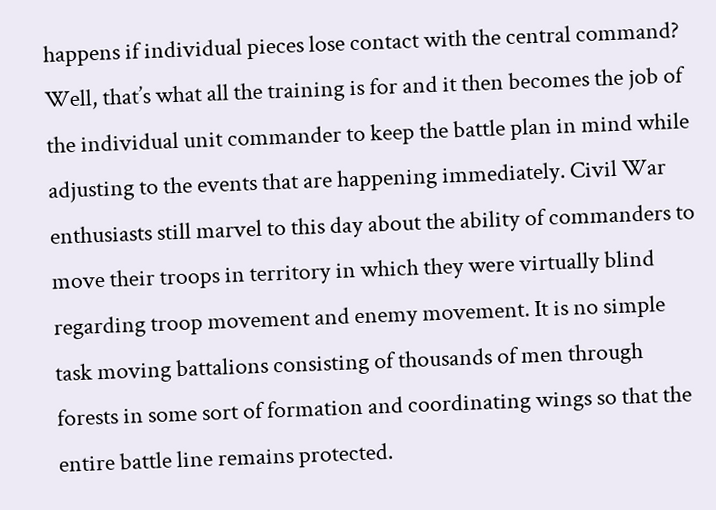happens if individual pieces lose contact with the central command? Well, that’s what all the training is for and it then becomes the job of the individual unit commander to keep the battle plan in mind while adjusting to the events that are happening immediately. Civil War enthusiasts still marvel to this day about the ability of commanders to move their troops in territory in which they were virtually blind regarding troop movement and enemy movement. It is no simple task moving battalions consisting of thousands of men through forests in some sort of formation and coordinating wings so that the entire battle line remains protected.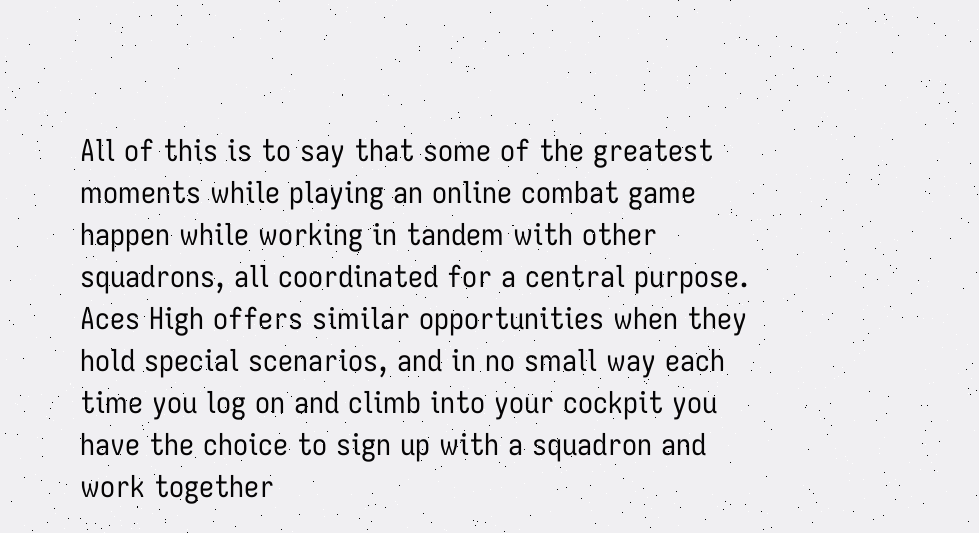All of this is to say that some of the greatest moments while playing an online combat game happen while working in tandem with other squadrons, all coordinated for a central purpose. Aces High offers similar opportunities when they hold special scenarios, and in no small way each time you log on and climb into your cockpit you have the choice to sign up with a squadron and work together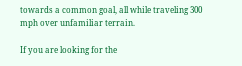towards a common goal, all while traveling 300 mph over unfamiliar terrain.

If you are looking for the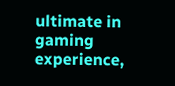ultimate in gaming experience,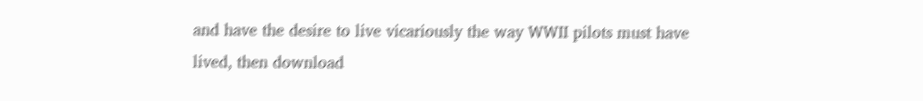and have the desire to live vicariously the way WWII pilots must have lived, then download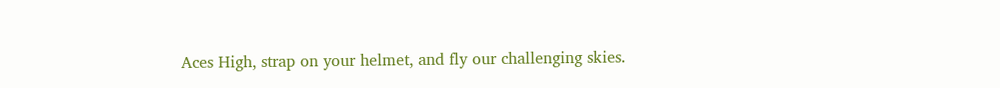Aces High, strap on your helmet, and fly our challenging skies.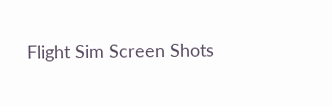Flight Sim Screen Shots